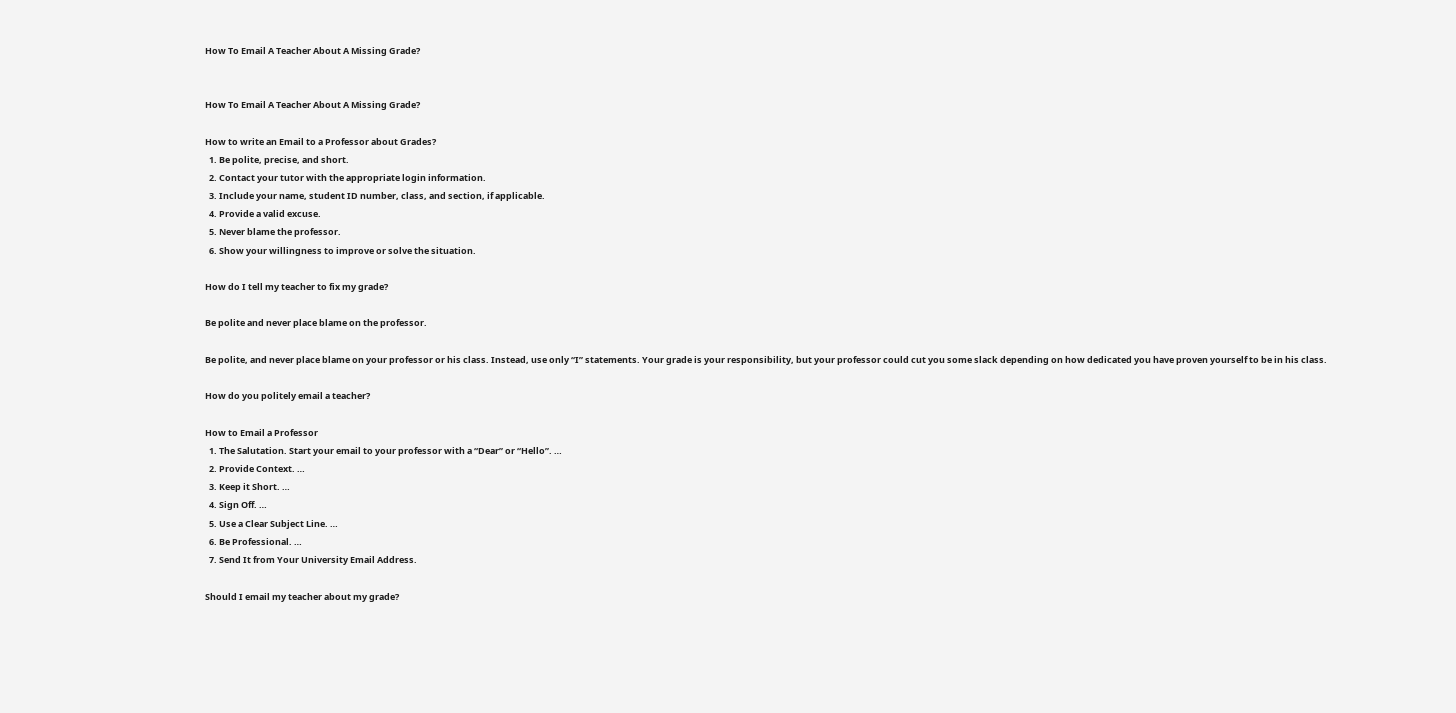How To Email A Teacher About A Missing Grade?


How To Email A Teacher About A Missing Grade?

How to write an Email to a Professor about Grades?
  1. Be polite, precise, and short.
  2. Contact your tutor with the appropriate login information.
  3. Include your name, student ID number, class, and section, if applicable.
  4. Provide a valid excuse.
  5. Never blame the professor.
  6. Show your willingness to improve or solve the situation.

How do I tell my teacher to fix my grade?

Be polite and never place blame on the professor.

Be polite, and never place blame on your professor or his class. Instead, use only “I” statements. Your grade is your responsibility, but your professor could cut you some slack depending on how dedicated you have proven yourself to be in his class.

How do you politely email a teacher?

How to Email a Professor
  1. The Salutation. Start your email to your professor with a “Dear” or “Hello”. …
  2. Provide Context. …
  3. Keep it Short. …
  4. Sign Off. …
  5. Use a Clear Subject Line. …
  6. Be Professional. …
  7. Send It from Your University Email Address.

Should I email my teacher about my grade?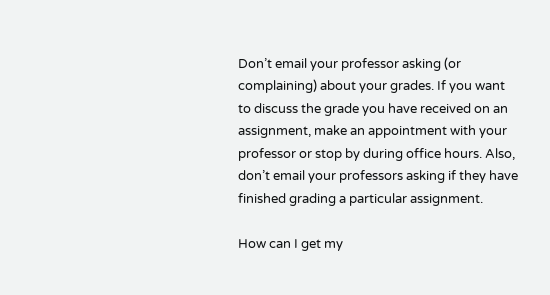Don’t email your professor asking (or complaining) about your grades. If you want to discuss the grade you have received on an assignment, make an appointment with your professor or stop by during office hours. Also, don’t email your professors asking if they have finished grading a particular assignment.

How can I get my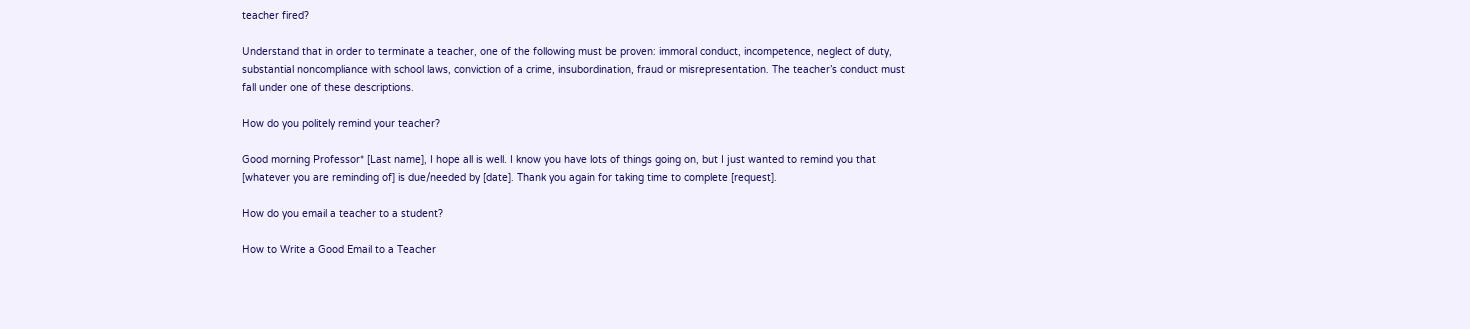teacher fired?

Understand that in order to terminate a teacher, one of the following must be proven: immoral conduct, incompetence, neglect of duty, substantial noncompliance with school laws, conviction of a crime, insubordination, fraud or misrepresentation. The teacher’s conduct must fall under one of these descriptions.

How do you politely remind your teacher?

Good morning Professor* [Last name], I hope all is well. I know you have lots of things going on, but I just wanted to remind you that [whatever you are reminding of] is due/needed by [date]. Thank you again for taking time to complete [request].

How do you email a teacher to a student?

How to Write a Good Email to a Teacher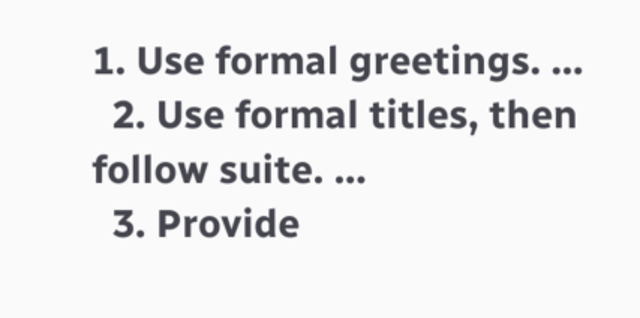1. Use formal greetings. …
  2. Use formal titles, then follow suite. …
  3. Provide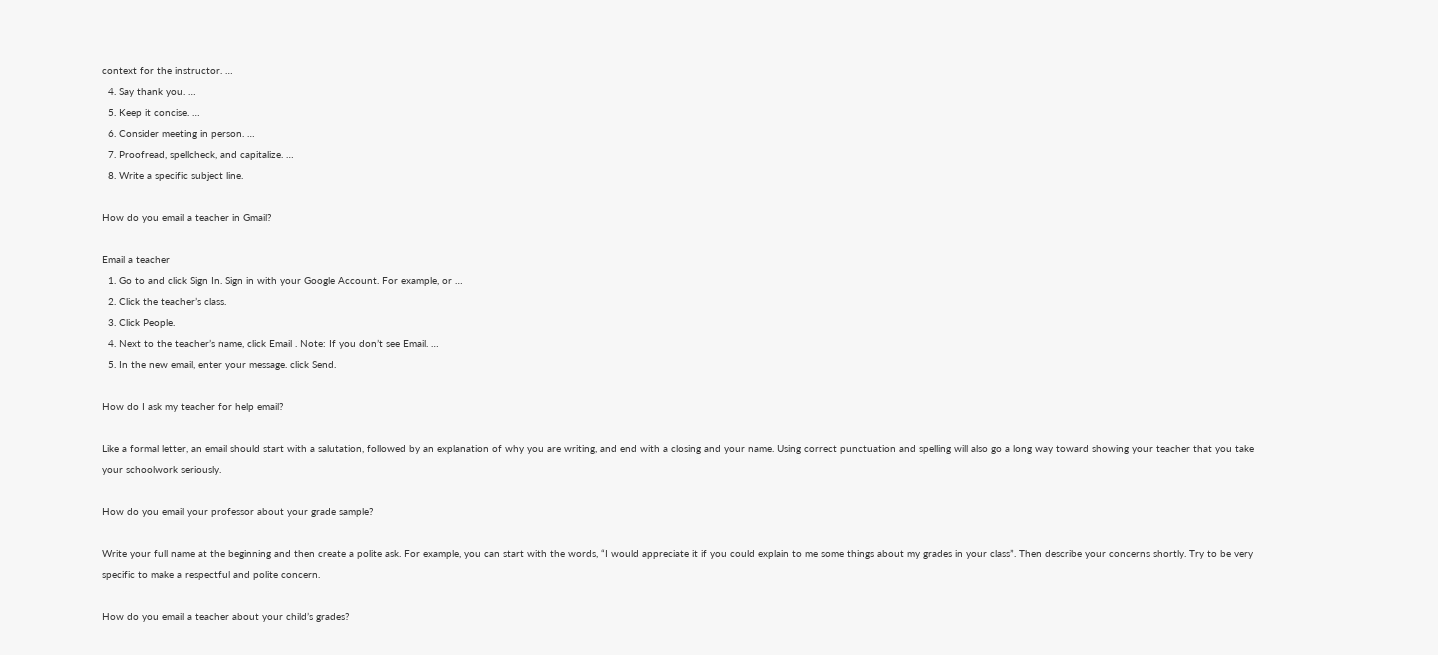context for the instructor. …
  4. Say thank you. …
  5. Keep it concise. …
  6. Consider meeting in person. …
  7. Proofread, spellcheck, and capitalize. …
  8. Write a specific subject line.

How do you email a teacher in Gmail?

Email a teacher
  1. Go to and click Sign In. Sign in with your Google Account. For example, or …
  2. Click the teacher’s class.
  3. Click People.
  4. Next to the teacher’s name, click Email . Note: If you don’t see Email. …
  5. In the new email, enter your message. click Send.

How do I ask my teacher for help email?

Like a formal letter, an email should start with a salutation, followed by an explanation of why you are writing, and end with a closing and your name. Using correct punctuation and spelling will also go a long way toward showing your teacher that you take your schoolwork seriously.

How do you email your professor about your grade sample?

Write your full name at the beginning and then create a polite ask. For example, you can start with the words, “I would appreciate it if you could explain to me some things about my grades in your class”. Then describe your concerns shortly. Try to be very specific to make a respectful and polite concern.

How do you email a teacher about your child’s grades?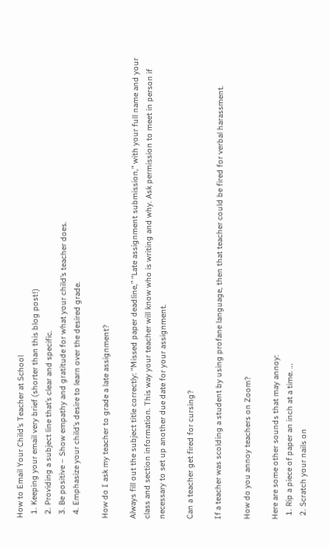How to Email Your Child’s Teacher at School
  1. Keeping your email very brief (shorter than this blog post!)
  2. Providing a subject line that’s clear and specific.
  3. Be positive – Show empathy and gratitude for what your child’s teacher does.
  4. Emphasize your child’s desire to learn over the desired grade.

How do I ask my teacher to grade a late assignment?

Always fill out the subject title correctly: “Missed paper deadline,” “Late assignment submission,” with your full name and your class and section information. This way your teacher will know who is writing and why. Ask permission to meet in person if necessary to set up another due date for your assignment.

Can a teacher get fired for cursing?

If a teacher was scolding a student by using profane language, then that teacher could be fired for verbal harassment.

How do you annoy teachers on Zoom?

Here are some other sounds that may annoy:
  1. Rip a piece of paper an inch at a time. …
  2. Scratch your nails on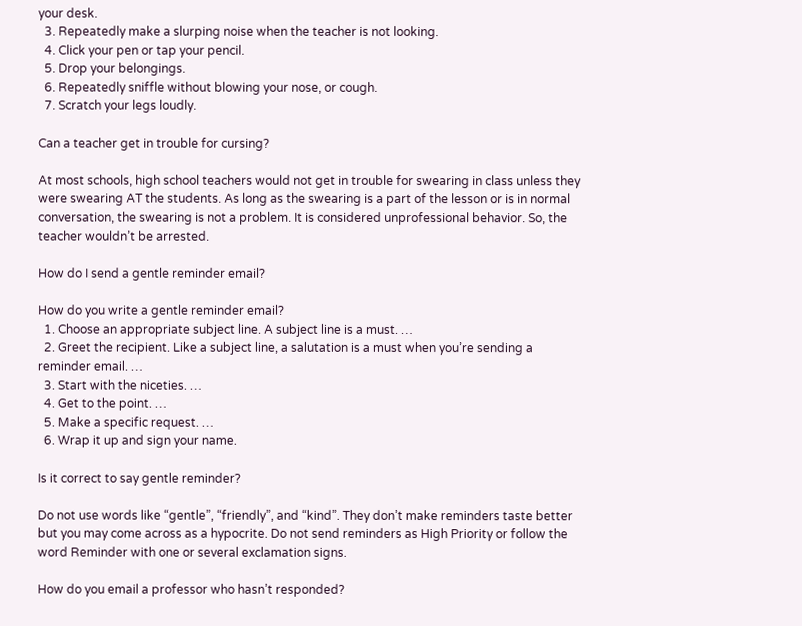your desk.
  3. Repeatedly make a slurping noise when the teacher is not looking.
  4. Click your pen or tap your pencil.
  5. Drop your belongings.
  6. Repeatedly sniffle without blowing your nose, or cough.
  7. Scratch your legs loudly.

Can a teacher get in trouble for cursing?

At most schools, high school teachers would not get in trouble for swearing in class unless they were swearing AT the students. As long as the swearing is a part of the lesson or is in normal conversation, the swearing is not a problem. It is considered unprofessional behavior. So, the teacher wouldn’t be arrested.

How do I send a gentle reminder email?

How do you write a gentle reminder email?
  1. Choose an appropriate subject line. A subject line is a must. …
  2. Greet the recipient. Like a subject line, a salutation is a must when you’re sending a reminder email. …
  3. Start with the niceties. …
  4. Get to the point. …
  5. Make a specific request. …
  6. Wrap it up and sign your name.

Is it correct to say gentle reminder?

Do not use words like “gentle”, “friendly”, and “kind”. They don’t make reminders taste better but you may come across as a hypocrite. Do not send reminders as High Priority or follow the word Reminder with one or several exclamation signs.

How do you email a professor who hasn’t responded?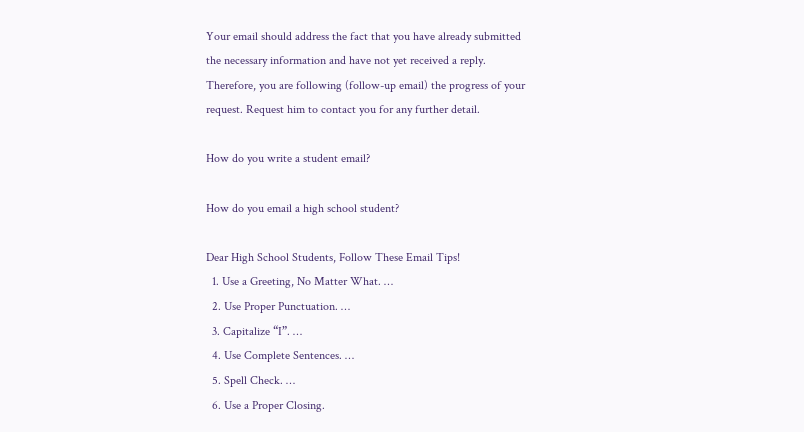Your email should address the fact that you have already submitted the necessary information and have not yet received a reply. Therefore, you are following (follow-up email) the progress of your request. Request him to contact you for any further detail.

How do you write a student email?

How do you email a high school student?

Dear High School Students, Follow These Email Tips!
  1. Use a Greeting, No Matter What. …
  2. Use Proper Punctuation. …
  3. Capitalize “I”. …
  4. Use Complete Sentences. …
  5. Spell Check. …
  6. Use a Proper Closing.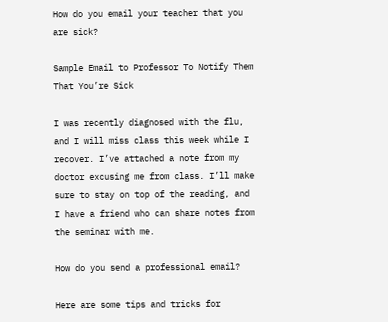How do you email your teacher that you are sick?

Sample Email to Professor To Notify Them That You’re Sick

I was recently diagnosed with the flu, and I will miss class this week while I recover. I’ve attached a note from my doctor excusing me from class. I’ll make sure to stay on top of the reading, and I have a friend who can share notes from the seminar with me.

How do you send a professional email?

Here are some tips and tricks for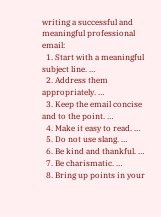writing a successful and meaningful professional email:
  1. Start with a meaningful subject line. …
  2. Address them appropriately. …
  3. Keep the email concise and to the point. …
  4. Make it easy to read. …
  5. Do not use slang. …
  6. Be kind and thankful. …
  7. Be charismatic. …
  8. Bring up points in your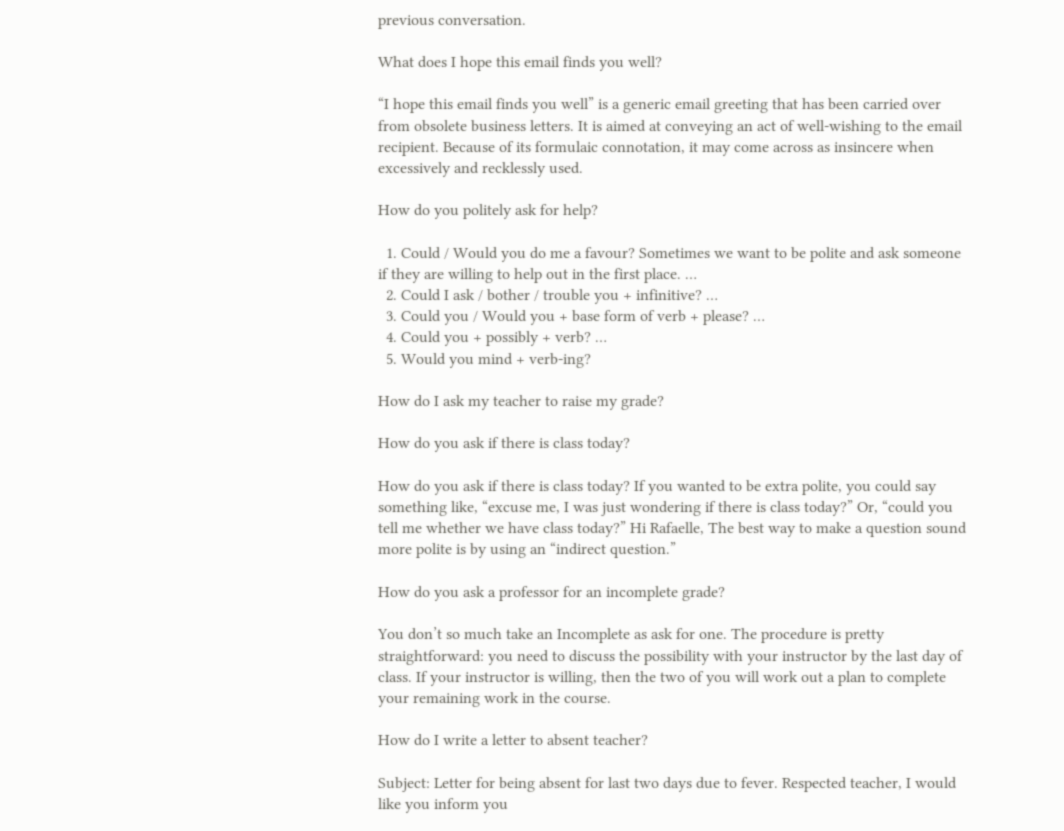previous conversation.

What does I hope this email finds you well?

“I hope this email finds you well” is a generic email greeting that has been carried over from obsolete business letters. It is aimed at conveying an act of well-wishing to the email recipient. Because of its formulaic connotation, it may come across as insincere when excessively and recklessly used.

How do you politely ask for help?

  1. Could / Would you do me a favour? Sometimes we want to be polite and ask someone if they are willing to help out in the first place. …
  2. Could I ask / bother / trouble you + infinitive? …
  3. Could you / Would you + base form of verb + please? …
  4. Could you + possibly + verb? …
  5. Would you mind + verb-ing?

How do I ask my teacher to raise my grade?

How do you ask if there is class today?

How do you ask if there is class today? If you wanted to be extra polite, you could say something like, “excuse me, I was just wondering if there is class today?” Or, “could you tell me whether we have class today?” Hi Rafaelle, The best way to make a question sound more polite is by using an “indirect question.”

How do you ask a professor for an incomplete grade?

You don’t so much take an Incomplete as ask for one. The procedure is pretty straightforward: you need to discuss the possibility with your instructor by the last day of class. If your instructor is willing, then the two of you will work out a plan to complete your remaining work in the course.

How do I write a letter to absent teacher?

Subject: Letter for being absent for last two days due to fever. Respected teacher, I would like you inform you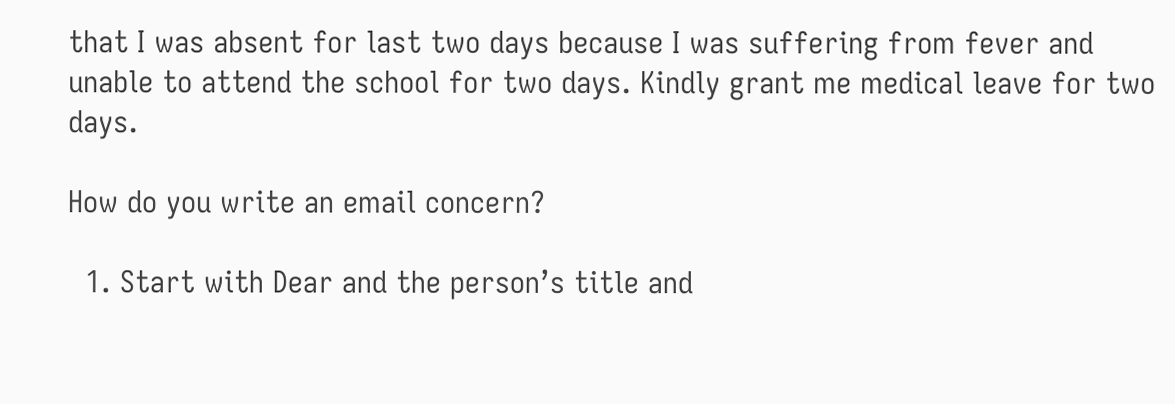that I was absent for last two days because I was suffering from fever and unable to attend the school for two days. Kindly grant me medical leave for two days.

How do you write an email concern?

  1. Start with Dear and the person’s title and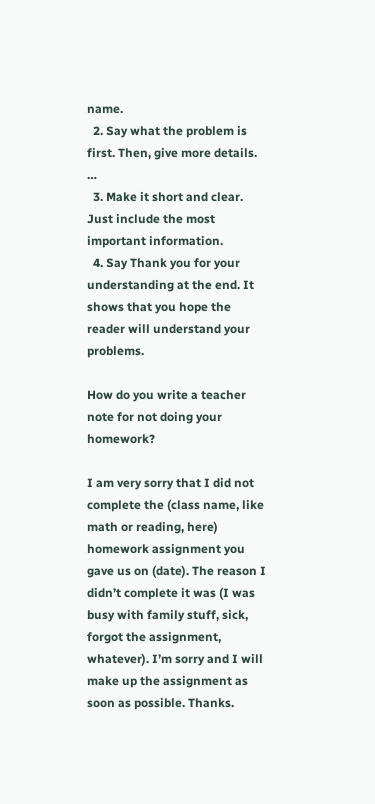name.
  2. Say what the problem is first. Then, give more details. …
  3. Make it short and clear. Just include the most important information.
  4. Say Thank you for your understanding at the end. It shows that you hope the reader will understand your problems.

How do you write a teacher note for not doing your homework?

I am very sorry that I did not complete the (class name, like math or reading, here) homework assignment you gave us on (date). The reason I didn’t complete it was (I was busy with family stuff, sick, forgot the assignment, whatever). I’m sorry and I will make up the assignment as soon as possible. Thanks.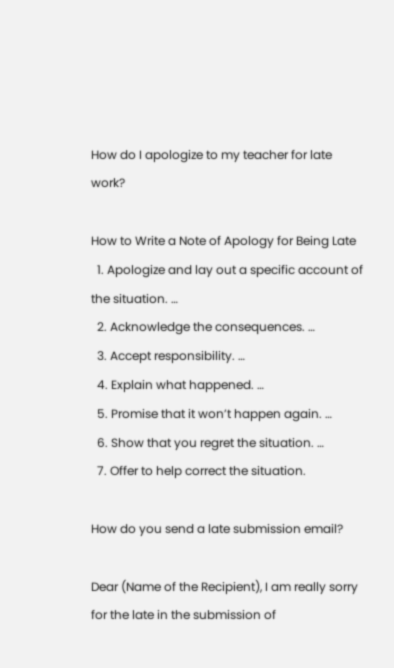How do I apologize to my teacher for late work?

How to Write a Note of Apology for Being Late
  1. Apologize and lay out a specific account of the situation. …
  2. Acknowledge the consequences. …
  3. Accept responsibility. …
  4. Explain what happened. …
  5. Promise that it won’t happen again. …
  6. Show that you regret the situation. …
  7. Offer to help correct the situation.

How do you send a late submission email?

Dear (Name of the Recipient), I am really sorry for the late in the submission of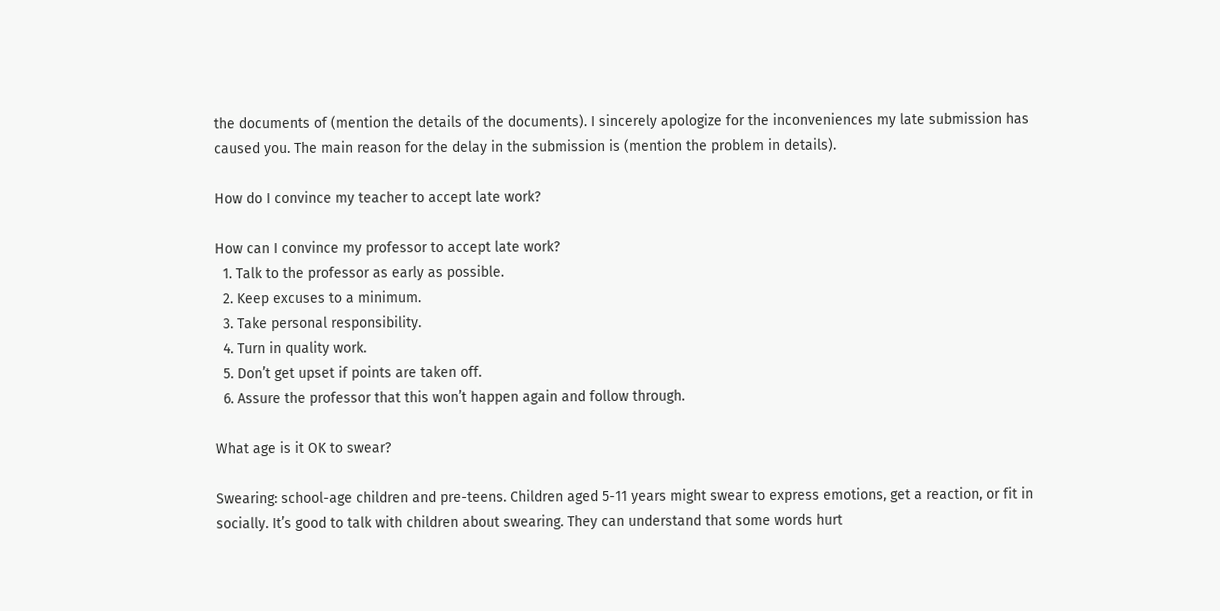the documents of (mention the details of the documents). I sincerely apologize for the inconveniences my late submission has caused you. The main reason for the delay in the submission is (mention the problem in details).

How do I convince my teacher to accept late work?

How can I convince my professor to accept late work?
  1. Talk to the professor as early as possible.
  2. Keep excuses to a minimum.
  3. Take personal responsibility.
  4. Turn in quality work.
  5. Don’t get upset if points are taken off.
  6. Assure the professor that this won’t happen again and follow through.

What age is it OK to swear?

Swearing: school-age children and pre-teens. Children aged 5-11 years might swear to express emotions, get a reaction, or fit in socially. It’s good to talk with children about swearing. They can understand that some words hurt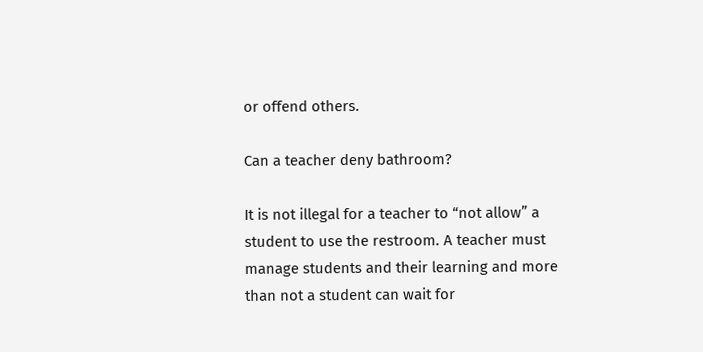or offend others.

Can a teacher deny bathroom?

It is not illegal for a teacher to “not allow” a student to use the restroom. A teacher must manage students and their learning and more than not a student can wait for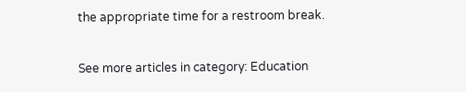the appropriate time for a restroom break.

See more articles in category: Education